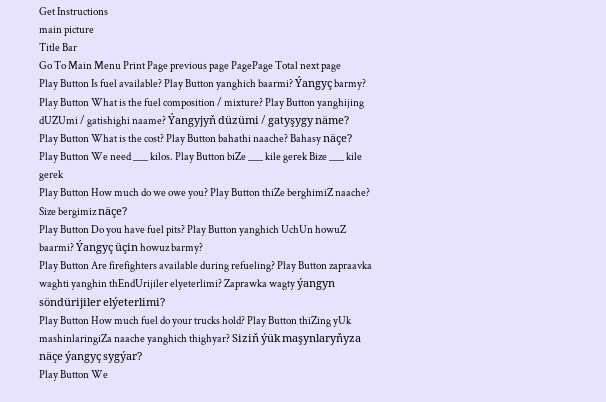Get Instructions
main picture
Title Bar
Go To Main Menu Print Page previous page PagePage Total next page
Play Button Is fuel available? Play Button yanghich baarmi? Ýangyç barmy?
Play Button What is the fuel composition / mixture? Play Button yanghijing dUZUmi / gatishighi naame? Ýangyjyň düzümi / gatyşygy näme?
Play Button What is the cost? Play Button bahathi naache? Bahasy näçe?
Play Button We need ___ kilos. Play Button biZe ___ kile gerek Bize ___ kile gerek
Play Button How much do we owe you? Play Button thiZe berghimiZ naache? Size bergimiz näçe?
Play Button Do you have fuel pits? Play Button yanghich UchUn howuZ baarmi? Ýangyç üçin howuz barmy?
Play Button Are firefighters available during refueling? Play Button zapraavka waghti yanghin thEndUrijiler elyeterlimi? Zaprawka wagty ýangyn söndürijiler elýeterlimi?
Play Button How much fuel do your trucks hold? Play Button thiZing yUk mashinlaringiZa naache yanghich thighyar? Siziň ýük maşynlaryňyza näçe ýangyç sygýar?
Play Button We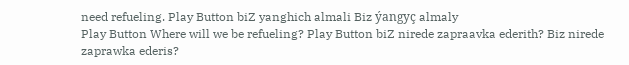need refueling. Play Button biZ yanghich almali Biz ýangyç almaly
Play Button Where will we be refueling? Play Button biZ nirede zapraavka ederith? Biz nirede zaprawka ederis?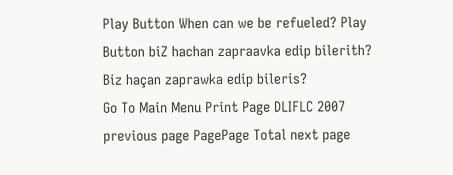Play Button When can we be refueled? Play Button biZ hachan zapraavka edip bilerith? Biz haçan zaprawka edip bileris?
Go To Main Menu Print Page DLIFLC 2007 previous page PagePage Total next page